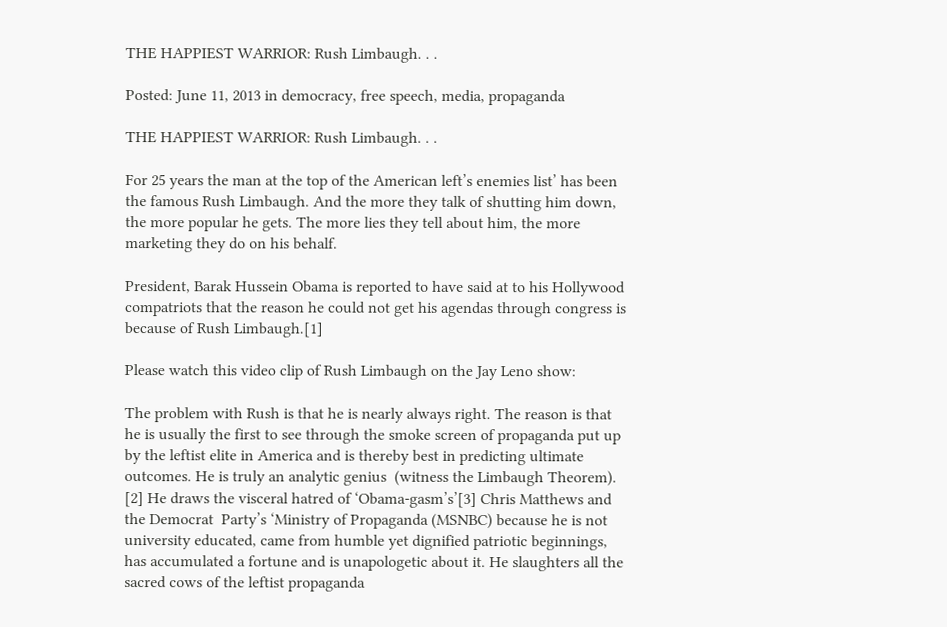THE HAPPIEST WARRIOR: Rush Limbaugh. . .

Posted: June 11, 2013 in democracy, free speech, media, propaganda

THE HAPPIEST WARRIOR: Rush Limbaugh. . .

For 25 years the man at the top of the American left’s enemies list’ has been the famous Rush Limbaugh. And the more they talk of shutting him down, the more popular he gets. The more lies they tell about him, the more marketing they do on his behalf.

President, Barak Hussein Obama is reported to have said at to his Hollywood compatriots that the reason he could not get his agendas through congress is because of Rush Limbaugh.[1]

Please watch this video clip of Rush Limbaugh on the Jay Leno show:

The problem with Rush is that he is nearly always right. The reason is that he is usually the first to see through the smoke screen of propaganda put up by the leftist elite in America and is thereby best in predicting ultimate outcomes. He is truly an analytic genius  (witness the Limbaugh Theorem). [2] He draws the visceral hatred of ‘Obama-gasm’s’[3] Chris Matthews and the Democrat  Party’s ‘Ministry of Propaganda (MSNBC) because he is not university educated, came from humble yet dignified patriotic beginnings, has accumulated a fortune and is unapologetic about it. He slaughters all the sacred cows of the leftist propaganda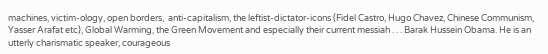machines, victim-ology, open borders,  anti-capitalism, the leftist-dictator-icons (Fidel Castro, Hugo Chavez, Chinese Communism, Yasser Arafat etc), Global Warming, the Green Movement and especially their current messiah . . . Barak Hussein Obama. He is an utterly charismatic speaker, courageous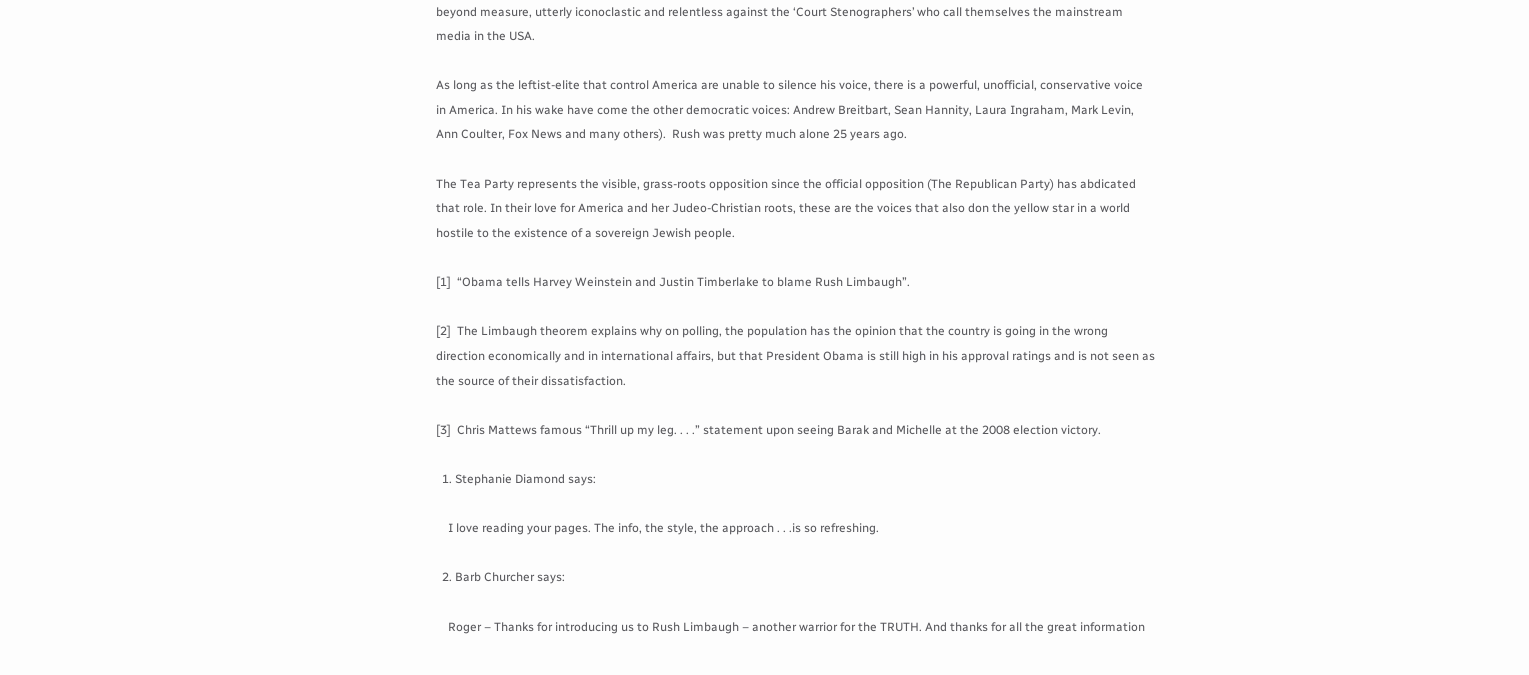beyond measure, utterly iconoclastic and relentless against the ‘Court Stenographers’ who call themselves the mainstream media in the USA.

As long as the leftist-elite that control America are unable to silence his voice, there is a powerful, unofficial, conservative voice in America. In his wake have come the other democratic voices: Andrew Breitbart, Sean Hannity, Laura Ingraham, Mark Levin, Ann Coulter, Fox News and many others).  Rush was pretty much alone 25 years ago.

The Tea Party represents the visible, grass-roots opposition since the official opposition (The Republican Party) has abdicated that role. In their love for America and her Judeo-Christian roots, these are the voices that also don the yellow star in a world hostile to the existence of a sovereign Jewish people.

[1]  “Obama tells Harvey Weinstein and Justin Timberlake to blame Rush Limbaugh”.

[2]  The Limbaugh theorem explains why on polling, the population has the opinion that the country is going in the wrong direction economically and in international affairs, but that President Obama is still high in his approval ratings and is not seen as the source of their dissatisfaction.

[3]  Chris Mattews famous “Thrill up my leg. . . .” statement upon seeing Barak and Michelle at the 2008 election victory.

  1. Stephanie Diamond says:

    I love reading your pages. The info, the style, the approach . . .is so refreshing.

  2. Barb Churcher says:

    Roger – Thanks for introducing us to Rush Limbaugh – another warrior for the TRUTH. And thanks for all the great information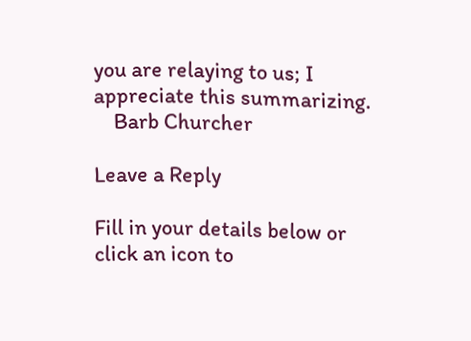you are relaying to us; I appreciate this summarizing.
    Barb Churcher

Leave a Reply

Fill in your details below or click an icon to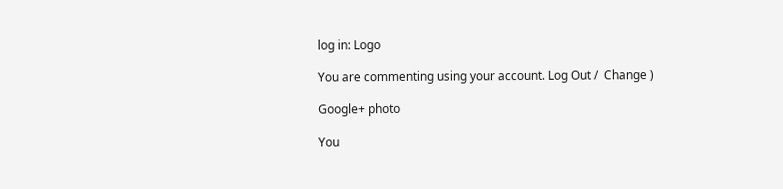log in: Logo

You are commenting using your account. Log Out /  Change )

Google+ photo

You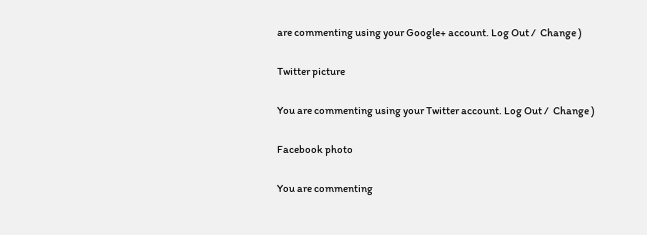are commenting using your Google+ account. Log Out /  Change )

Twitter picture

You are commenting using your Twitter account. Log Out /  Change )

Facebook photo

You are commenting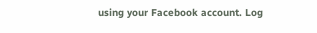using your Facebook account. Log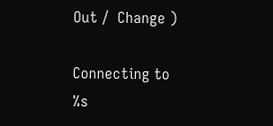Out /  Change )

Connecting to %s